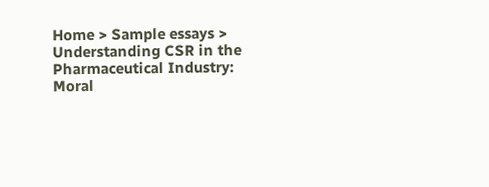Home > Sample essays > Understanding CSR in the Pharmaceutical Industry: Moral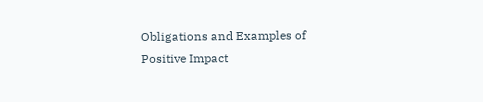Obligations and Examples of Positive Impact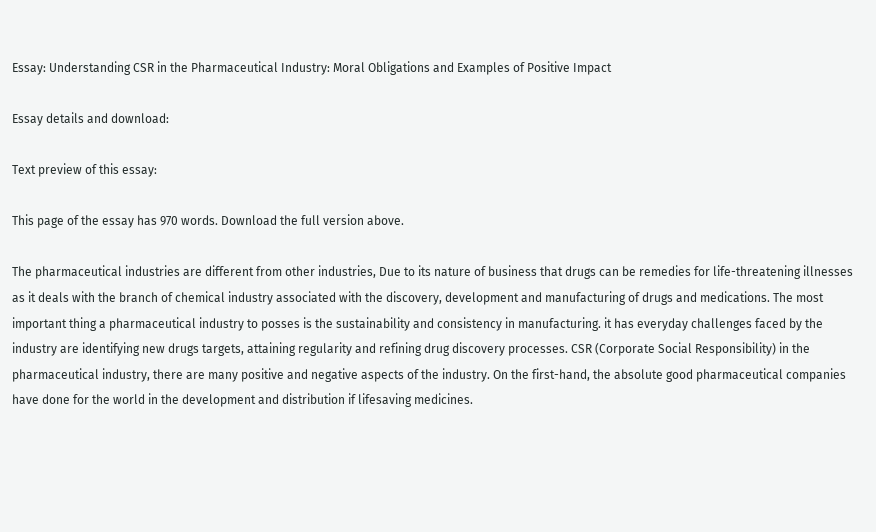Essay: Understanding CSR in the Pharmaceutical Industry: Moral Obligations and Examples of Positive Impact

Essay details and download:

Text preview of this essay:

This page of the essay has 970 words. Download the full version above.

The pharmaceutical industries are different from other industries, Due to its nature of business that drugs can be remedies for life-threatening illnesses as it deals with the branch of chemical industry associated with the discovery, development and manufacturing of drugs and medications. The most important thing a pharmaceutical industry to posses is the sustainability and consistency in manufacturing. it has everyday challenges faced by the industry are identifying new drugs targets, attaining regularity and refining drug discovery processes. CSR (Corporate Social Responsibility) in the pharmaceutical industry, there are many positive and negative aspects of the industry. On the first-hand, the absolute good pharmaceutical companies have done for the world in the development and distribution if lifesaving medicines.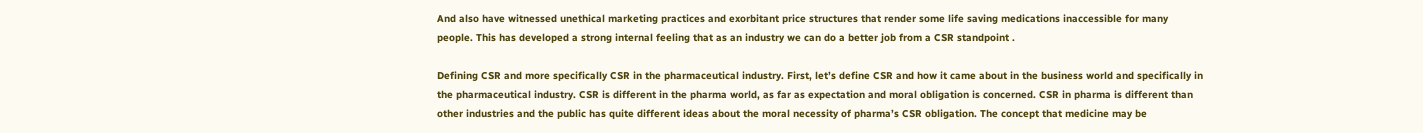And also have witnessed unethical marketing practices and exorbitant price structures that render some life saving medications inaccessible for many people. This has developed a strong internal feeling that as an industry we can do a better job from a CSR standpoint .

Defining CSR and more specifically CSR in the pharmaceutical industry. First, let’s define CSR and how it came about in the business world and specifically in the pharmaceutical industry. CSR is different in the pharma world, as far as expectation and moral obligation is concerned. CSR in pharma is different than other industries and the public has quite different ideas about the moral necessity of pharma’s CSR obligation. The concept that medicine may be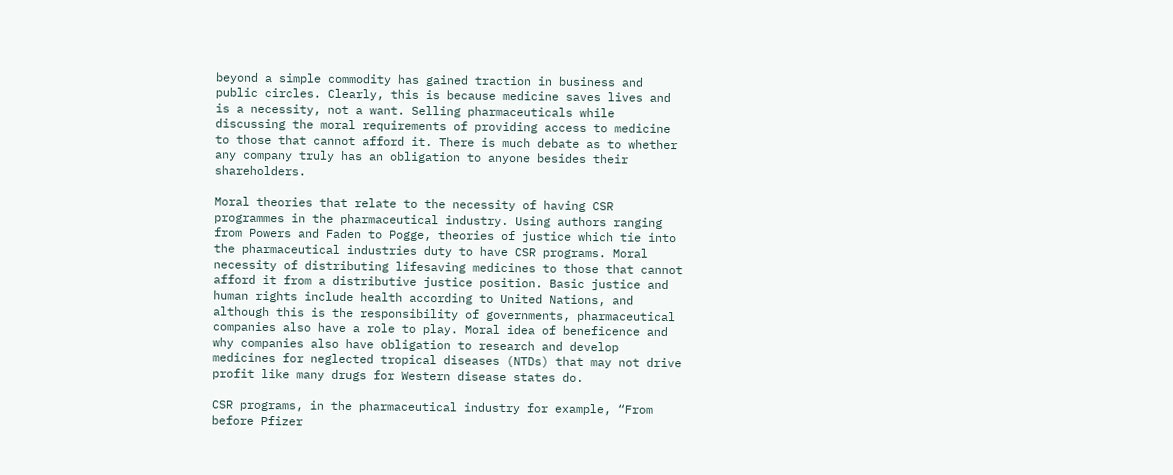beyond a simple commodity has gained traction in business and public circles. Clearly, this is because medicine saves lives and is a necessity, not a want. Selling pharmaceuticals while discussing the moral requirements of providing access to medicine to those that cannot afford it. There is much debate as to whether any company truly has an obligation to anyone besides their shareholders.

Moral theories that relate to the necessity of having CSR programmes in the pharmaceutical industry. Using authors ranging from Powers and Faden to Pogge, theories of justice which tie into the pharmaceutical industries duty to have CSR programs. Moral necessity of distributing lifesaving medicines to those that cannot afford it from a distributive justice position. Basic justice and human rights include health according to United Nations, and although this is the responsibility of governments, pharmaceutical companies also have a role to play. Moral idea of beneficence and why companies also have obligation to research and develop medicines for neglected tropical diseases (NTDs) that may not drive profit like many drugs for Western disease states do.

CSR programs, in the pharmaceutical industry for example, “From before Pfizer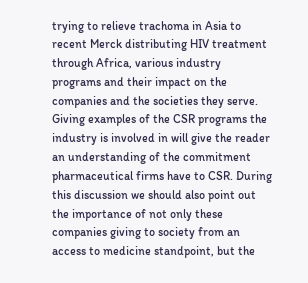trying to relieve trachoma in Asia to recent Merck distributing HIV treatment through Africa, various industry programs and their impact on the companies and the societies they serve. Giving examples of the CSR programs the industry is involved in will give the reader an understanding of the commitment pharmaceutical firms have to CSR. During this discussion we should also point out the importance of not only these companies giving to society from an access to medicine standpoint, but the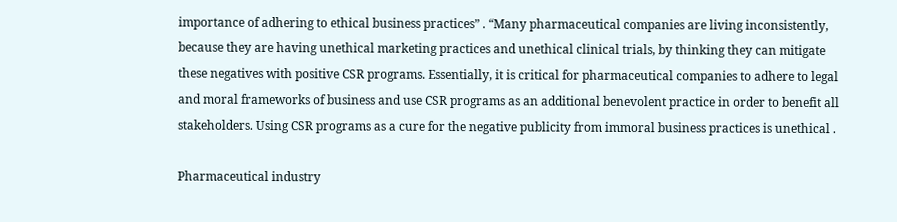importance of adhering to ethical business practices” . “Many pharmaceutical companies are living inconsistently, because they are having unethical marketing practices and unethical clinical trials, by thinking they can mitigate these negatives with positive CSR programs. Essentially, it is critical for pharmaceutical companies to adhere to legal and moral frameworks of business and use CSR programs as an additional benevolent practice in order to benefit all stakeholders. Using CSR programs as a cure for the negative publicity from immoral business practices is unethical .

Pharmaceutical industry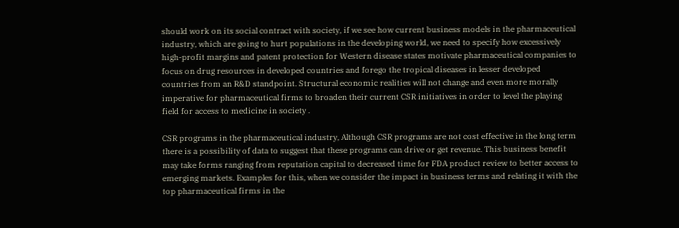should work on its social contract with society, if we see how current business models in the pharmaceutical industry, which are going to hurt populations in the developing world, we need to specify how excessively high-profit margins and patent protection for Western disease states motivate pharmaceutical companies to focus on drug resources in developed countries and forego the tropical diseases in lesser developed countries from an R&D standpoint. Structural economic realities will not change and even more morally imperative for pharmaceutical firms to broaden their current CSR initiatives in order to level the playing field for access to medicine in society .

CSR programs in the pharmaceutical industry, Although CSR programs are not cost effective in the long term there is a possibility of data to suggest that these programs can drive or get revenue. This business benefit may take forms ranging from reputation capital to decreased time for FDA product review to better access to emerging markets. Examples for this, when we consider the impact in business terms and relating it with the top pharmaceutical firms in the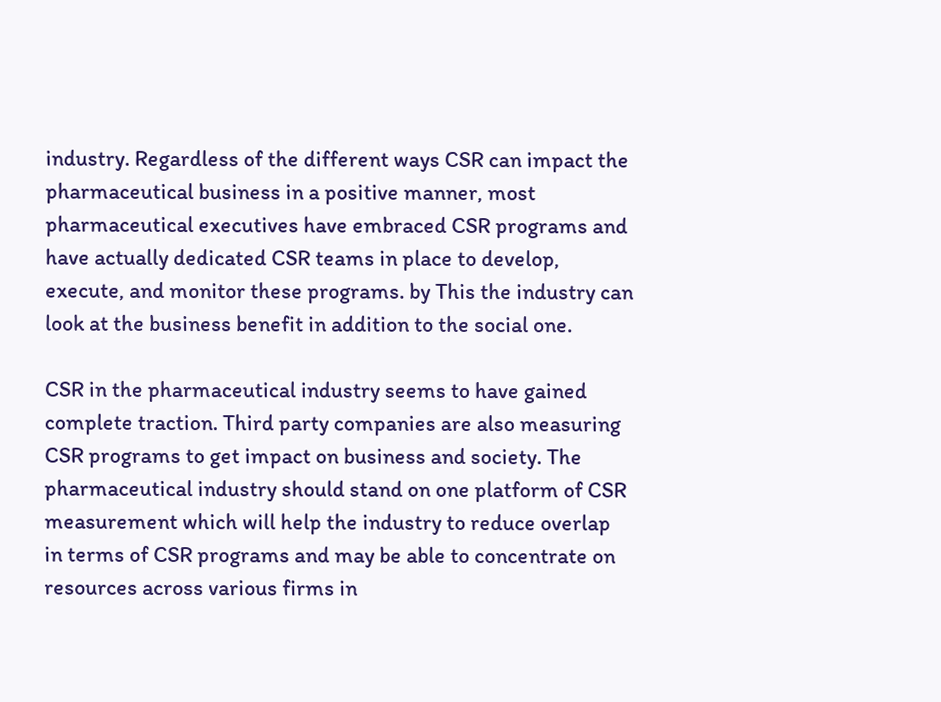industry. Regardless of the different ways CSR can impact the pharmaceutical business in a positive manner, most pharmaceutical executives have embraced CSR programs and have actually dedicated CSR teams in place to develop, execute, and monitor these programs. by This the industry can look at the business benefit in addition to the social one.

CSR in the pharmaceutical industry seems to have gained complete traction. Third party companies are also measuring CSR programs to get impact on business and society. The pharmaceutical industry should stand on one platform of CSR measurement which will help the industry to reduce overlap in terms of CSR programs and may be able to concentrate on resources across various firms in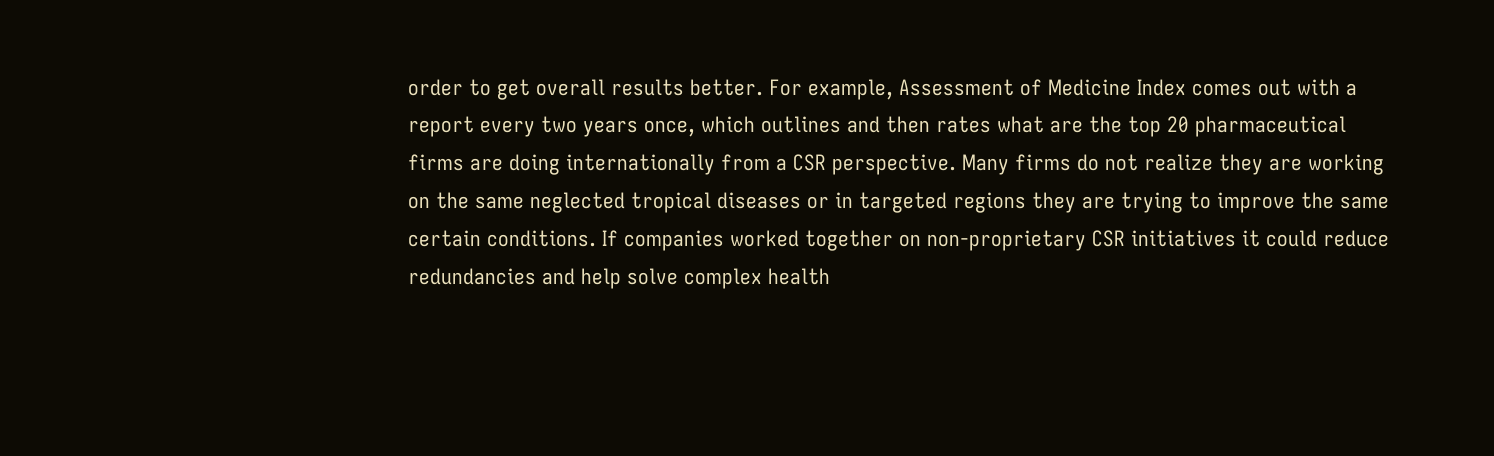order to get overall results better. For example, Assessment of Medicine Index comes out with a report every two years once, which outlines and then rates what are the top 20 pharmaceutical firms are doing internationally from a CSR perspective. Many firms do not realize they are working on the same neglected tropical diseases or in targeted regions they are trying to improve the same certain conditions. If companies worked together on non-proprietary CSR initiatives it could reduce redundancies and help solve complex health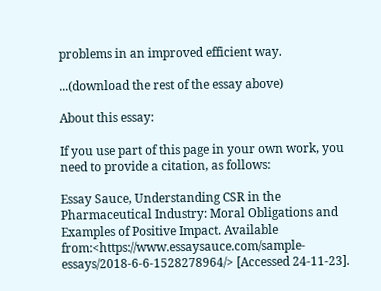problems in an improved efficient way.

...(download the rest of the essay above)

About this essay:

If you use part of this page in your own work, you need to provide a citation, as follows:

Essay Sauce, Understanding CSR in the Pharmaceutical Industry: Moral Obligations and Examples of Positive Impact. Available from:<https://www.essaysauce.com/sample-essays/2018-6-6-1528278964/> [Accessed 24-11-23].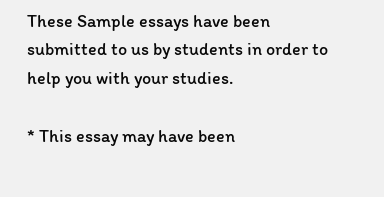These Sample essays have been submitted to us by students in order to help you with your studies.

* This essay may have been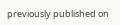previously published on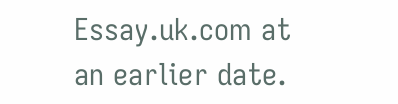Essay.uk.com at an earlier date.